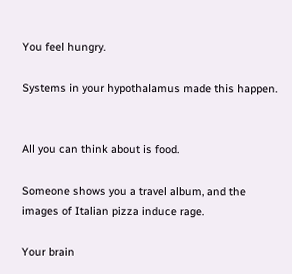You feel hungry.

Systems in your hypothalamus made this happen.


All you can think about is food.

Someone shows you a travel album, and the images of Italian pizza induce rage.

Your brain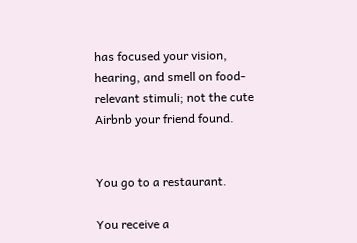has focused your vision, hearing, and smell on food-relevant stimuli; not the cute Airbnb your friend found.


You go to a restaurant.

You receive a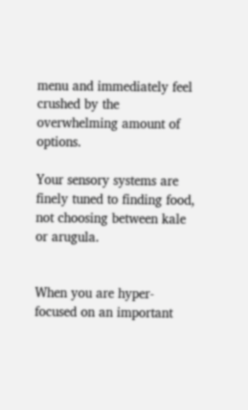menu and immediately feel crushed by the overwhelming amount of options.

Your sensory systems are finely tuned to finding food, not choosing between kale or arugula.


When you are hyper-focused on an important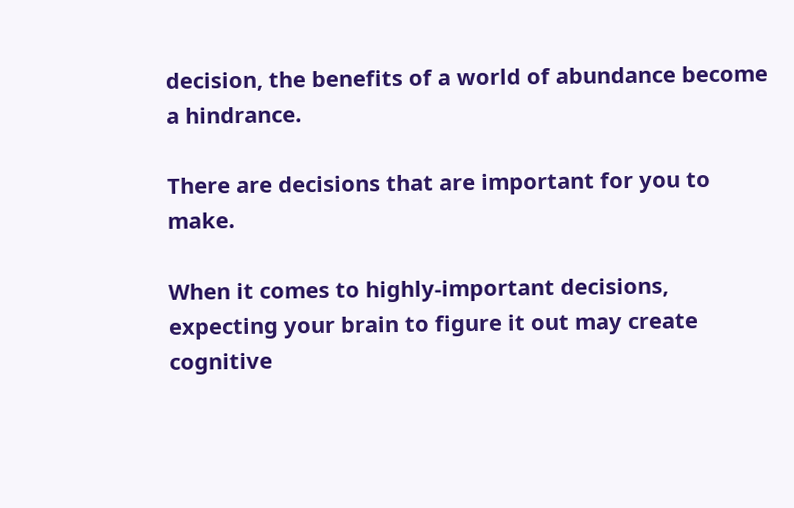decision, the benefits of a world of abundance become a hindrance.

There are decisions that are important for you to make.

When it comes to highly-important decisions, expecting your brain to figure it out may create cognitive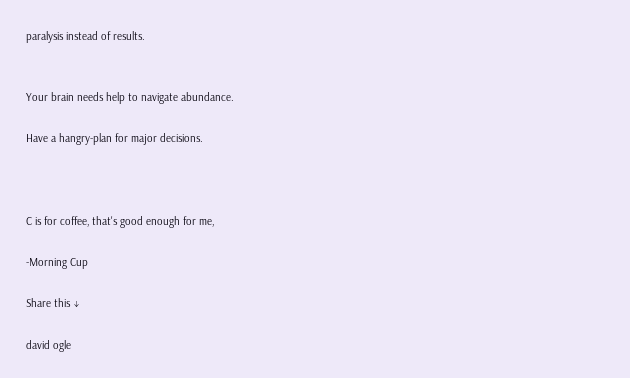paralysis instead of results.


Your brain needs help to navigate abundance.

Have a hangry-plan for major decisions.



C is for coffee, that's good enough for me,

-Morning Cup

Share this ↓

david ogle